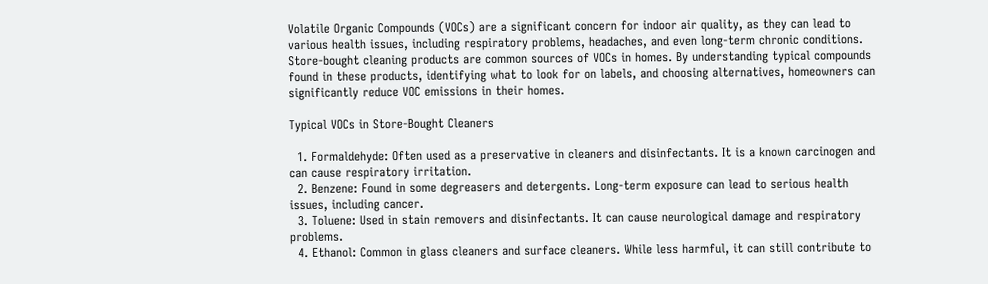Volatile Organic Compounds (VOCs) are a significant concern for indoor air quality, as they can lead to various health issues, including respiratory problems, headaches, and even long-term chronic conditions. Store-bought cleaning products are common sources of VOCs in homes. By understanding typical compounds found in these products, identifying what to look for on labels, and choosing alternatives, homeowners can significantly reduce VOC emissions in their homes.

Typical VOCs in Store-Bought Cleaners

  1. Formaldehyde: Often used as a preservative in cleaners and disinfectants. It is a known carcinogen and can cause respiratory irritation.
  2. Benzene: Found in some degreasers and detergents. Long-term exposure can lead to serious health issues, including cancer.
  3. Toluene: Used in stain removers and disinfectants. It can cause neurological damage and respiratory problems.
  4. Ethanol: Common in glass cleaners and surface cleaners. While less harmful, it can still contribute to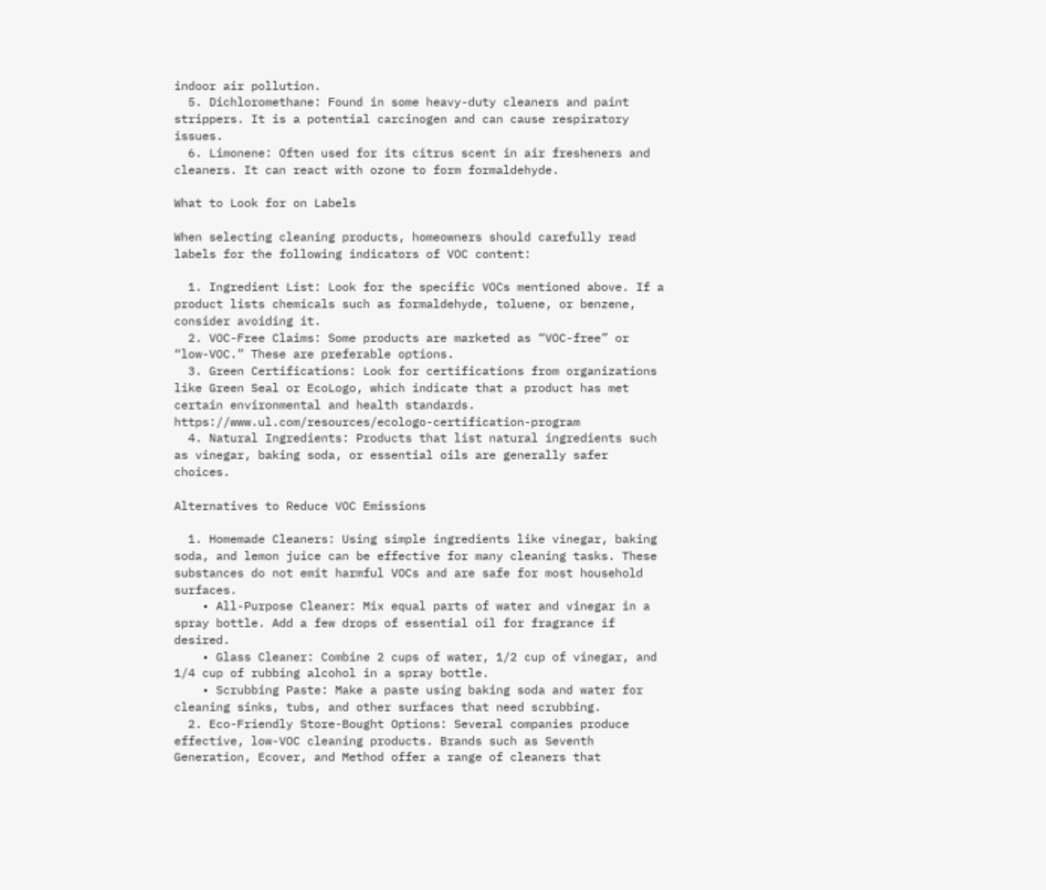indoor air pollution.
  5. Dichloromethane: Found in some heavy-duty cleaners and paint strippers. It is a potential carcinogen and can cause respiratory issues.
  6. Limonene: Often used for its citrus scent in air fresheners and cleaners. It can react with ozone to form formaldehyde.

What to Look for on Labels

When selecting cleaning products, homeowners should carefully read labels for the following indicators of VOC content:

  1. Ingredient List: Look for the specific VOCs mentioned above. If a product lists chemicals such as formaldehyde, toluene, or benzene, consider avoiding it.
  2. VOC-Free Claims: Some products are marketed as “VOC-free” or “low-VOC.” These are preferable options.
  3. Green Certifications: Look for certifications from organizations like Green Seal or EcoLogo, which indicate that a product has met certain environmental and health standards. https://www.ul.com/resources/ecologo-certification-program
  4. Natural Ingredients: Products that list natural ingredients such as vinegar, baking soda, or essential oils are generally safer choices.

Alternatives to Reduce VOC Emissions

  1. Homemade Cleaners: Using simple ingredients like vinegar, baking soda, and lemon juice can be effective for many cleaning tasks. These substances do not emit harmful VOCs and are safe for most household surfaces.
    • All-Purpose Cleaner: Mix equal parts of water and vinegar in a spray bottle. Add a few drops of essential oil for fragrance if desired.
    • Glass Cleaner: Combine 2 cups of water, 1/2 cup of vinegar, and 1/4 cup of rubbing alcohol in a spray bottle.
    • Scrubbing Paste: Make a paste using baking soda and water for cleaning sinks, tubs, and other surfaces that need scrubbing.
  2. Eco-Friendly Store-Bought Options: Several companies produce effective, low-VOC cleaning products. Brands such as Seventh Generation, Ecover, and Method offer a range of cleaners that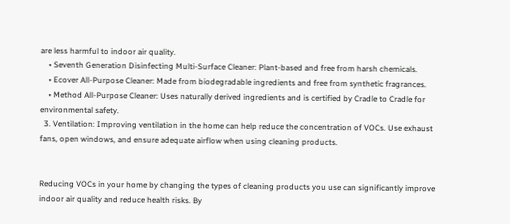are less harmful to indoor air quality.
    • Seventh Generation Disinfecting Multi-Surface Cleaner: Plant-based and free from harsh chemicals.
    • Ecover All-Purpose Cleaner: Made from biodegradable ingredients and free from synthetic fragrances.
    • Method All-Purpose Cleaner: Uses naturally derived ingredients and is certified by Cradle to Cradle for environmental safety.
  3. Ventilation: Improving ventilation in the home can help reduce the concentration of VOCs. Use exhaust fans, open windows, and ensure adequate airflow when using cleaning products.


Reducing VOCs in your home by changing the types of cleaning products you use can significantly improve indoor air quality and reduce health risks. By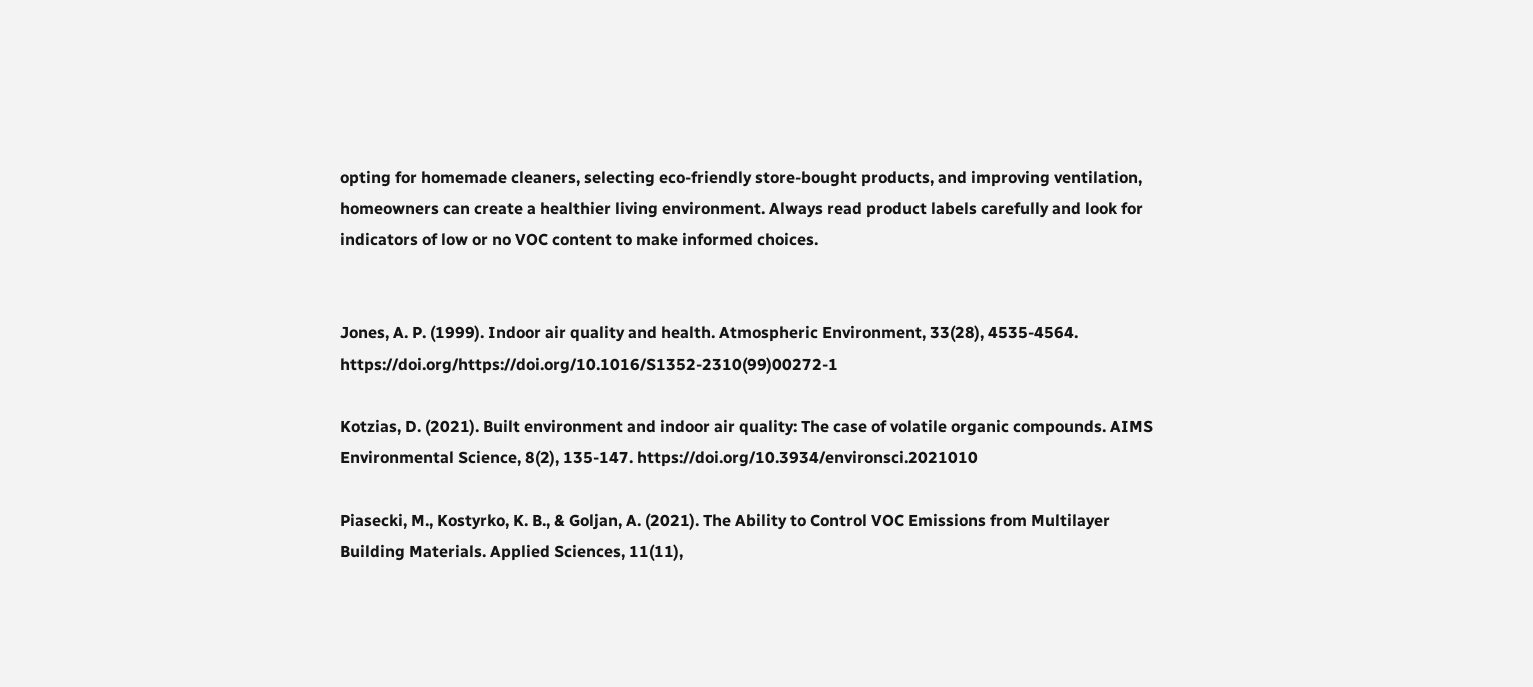opting for homemade cleaners, selecting eco-friendly store-bought products, and improving ventilation, homeowners can create a healthier living environment. Always read product labels carefully and look for indicators of low or no VOC content to make informed choices.


Jones, A. P. (1999). Indoor air quality and health. Atmospheric Environment, 33(28), 4535-4564. https://doi.org/https://doi.org/10.1016/S1352-2310(99)00272-1

Kotzias, D. (2021). Built environment and indoor air quality: The case of volatile organic compounds. AIMS Environmental Science, 8(2), 135-147. https://doi.org/10.3934/environsci.2021010

Piasecki, M., Kostyrko, K. B., & Goljan, A. (2021). The Ability to Control VOC Emissions from Multilayer Building Materials. Applied Sciences, 11(11),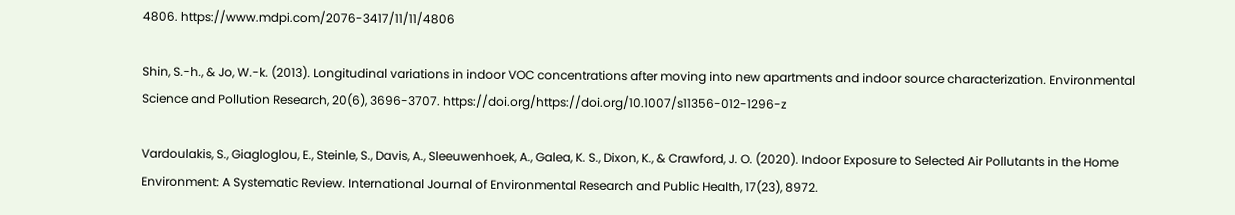4806. https://www.mdpi.com/2076-3417/11/11/4806

Shin, S.-h., & Jo, W.-k. (2013). Longitudinal variations in indoor VOC concentrations after moving into new apartments and indoor source characterization. Environmental Science and Pollution Research, 20(6), 3696-3707. https://doi.org/https://doi.org/10.1007/s11356-012-1296-z

Vardoulakis, S., Giagloglou, E., Steinle, S., Davis, A., Sleeuwenhoek, A., Galea, K. S., Dixon, K., & Crawford, J. O. (2020). Indoor Exposure to Selected Air Pollutants in the Home Environment: A Systematic Review. International Journal of Environmental Research and Public Health, 17(23), 8972.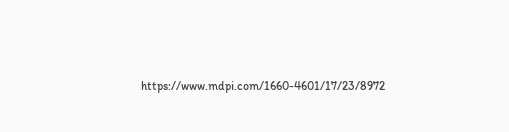https://www.mdpi.com/1660-4601/17/23/8972